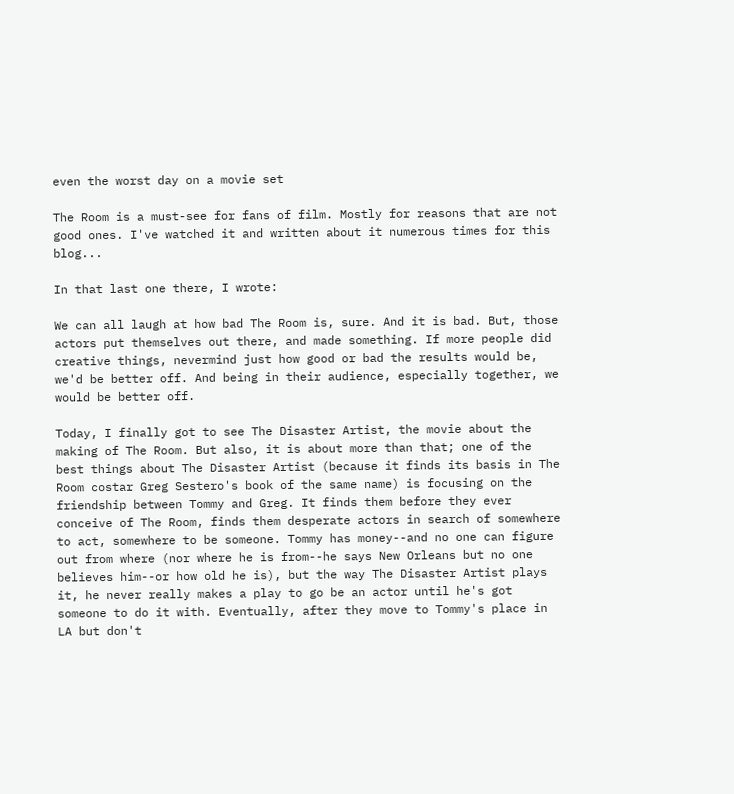even the worst day on a movie set

The Room is a must-see for fans of film. Mostly for reasons that are not good ones. I've watched it and written about it numerous times for this blog...

In that last one there, I wrote:

We can all laugh at how bad The Room is, sure. And it is bad. But, those actors put themselves out there, and made something. If more people did creative things, nevermind just how good or bad the results would be, we'd be better off. And being in their audience, especially together, we would be better off.

Today, I finally got to see The Disaster Artist, the movie about the making of The Room. But also, it is about more than that; one of the best things about The Disaster Artist (because it finds its basis in The Room costar Greg Sestero's book of the same name) is focusing on the friendship between Tommy and Greg. It finds them before they ever conceive of The Room, finds them desperate actors in search of somewhere to act, somewhere to be someone. Tommy has money--and no one can figure out from where (nor where he is from--he says New Orleans but no one believes him--or how old he is), but the way The Disaster Artist plays it, he never really makes a play to go be an actor until he's got someone to do it with. Eventually, after they move to Tommy's place in LA but don't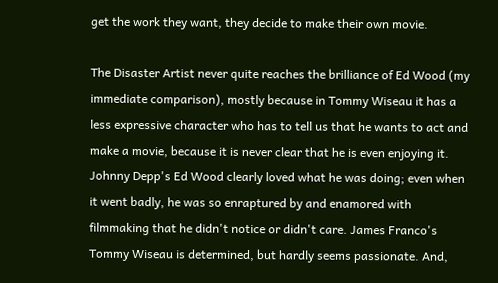get the work they want, they decide to make their own movie.

The Disaster Artist never quite reaches the brilliance of Ed Wood (my immediate comparison), mostly because in Tommy Wiseau it has a less expressive character who has to tell us that he wants to act and make a movie, because it is never clear that he is even enjoying it. Johnny Depp's Ed Wood clearly loved what he was doing; even when it went badly, he was so enraptured by and enamored with filmmaking that he didn't notice or didn't care. James Franco's Tommy Wiseau is determined, but hardly seems passionate. And,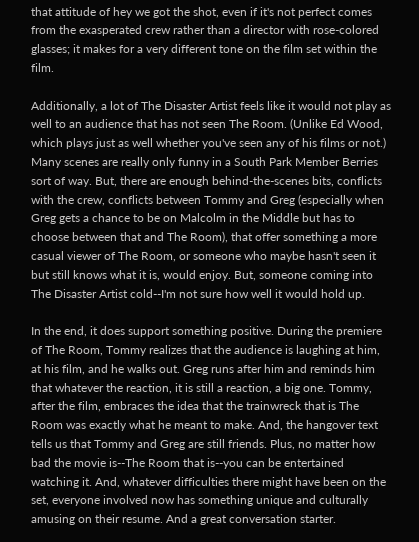that attitude of hey we got the shot, even if it's not perfect comes from the exasperated crew rather than a director with rose-colored glasses; it makes for a very different tone on the film set within the film.

Additionally, a lot of The Disaster Artist feels like it would not play as well to an audience that has not seen The Room. (Unlike Ed Wood, which plays just as well whether you've seen any of his films or not.) Many scenes are really only funny in a South Park Member Berries sort of way. But, there are enough behind-the-scenes bits, conflicts with the crew, conflicts between Tommy and Greg (especially when Greg gets a chance to be on Malcolm in the Middle but has to choose between that and The Room), that offer something a more casual viewer of The Room, or someone who maybe hasn't seen it but still knows what it is, would enjoy. But, someone coming into The Disaster Artist cold--I'm not sure how well it would hold up.

In the end, it does support something positive. During the premiere of The Room, Tommy realizes that the audience is laughing at him, at his film, and he walks out. Greg runs after him and reminds him that whatever the reaction, it is still a reaction, a big one. Tommy, after the film, embraces the idea that the trainwreck that is The Room was exactly what he meant to make. And, the hangover text tells us that Tommy and Greg are still friends. Plus, no matter how bad the movie is--The Room that is--you can be entertained watching it. And, whatever difficulties there might have been on the set, everyone involved now has something unique and culturally amusing on their resume. And a great conversation starter.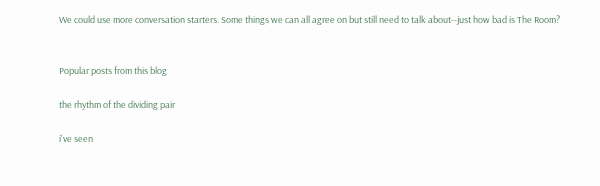We could use more conversation starters. Some things we can all agree on but still need to talk about--just how bad is The Room?


Popular posts from this blog

the rhythm of the dividing pair

i've seen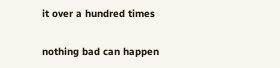it over a hundred times

nothing bad can happen